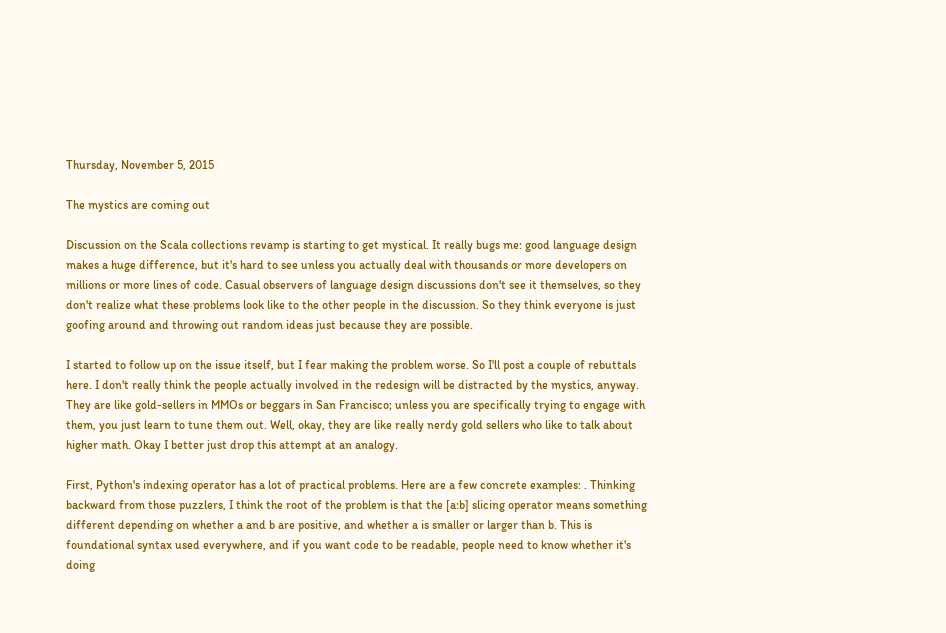Thursday, November 5, 2015

The mystics are coming out

Discussion on the Scala collections revamp is starting to get mystical. It really bugs me: good language design makes a huge difference, but it's hard to see unless you actually deal with thousands or more developers on millions or more lines of code. Casual observers of language design discussions don't see it themselves, so they don't realize what these problems look like to the other people in the discussion. So they think everyone is just goofing around and throwing out random ideas just because they are possible.

I started to follow up on the issue itself, but I fear making the problem worse. So I'll post a couple of rebuttals here. I don't really think the people actually involved in the redesign will be distracted by the mystics, anyway. They are like gold-sellers in MMOs or beggars in San Francisco; unless you are specifically trying to engage with them, you just learn to tune them out. Well, okay, they are like really nerdy gold sellers who like to talk about higher math. Okay I better just drop this attempt at an analogy.

First, Python's indexing operator has a lot of practical problems. Here are a few concrete examples: . Thinking backward from those puzzlers, I think the root of the problem is that the [a:b] slicing operator means something different depending on whether a and b are positive, and whether a is smaller or larger than b. This is foundational syntax used everywhere, and if you want code to be readable, people need to know whether it's doing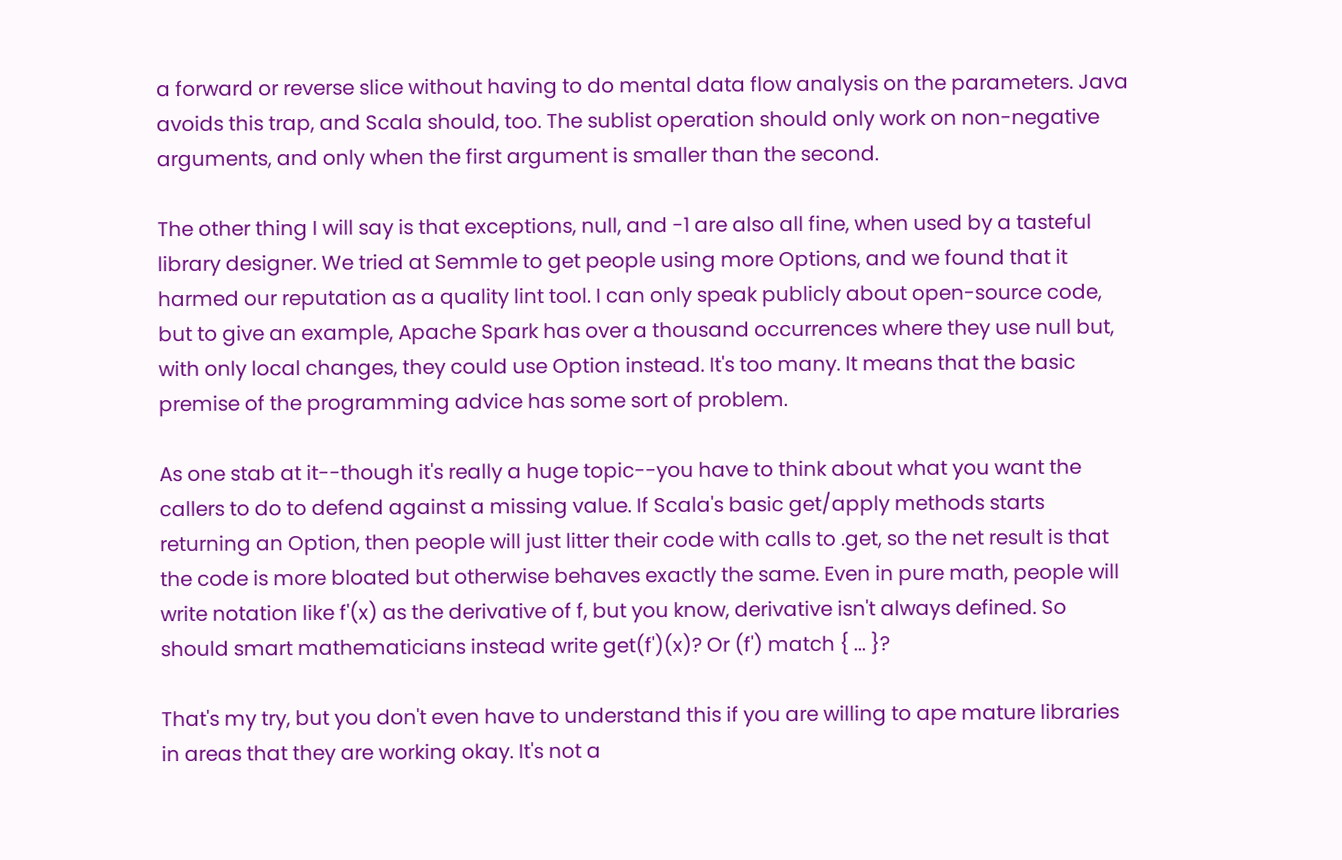a forward or reverse slice without having to do mental data flow analysis on the parameters. Java avoids this trap, and Scala should, too. The sublist operation should only work on non-negative arguments, and only when the first argument is smaller than the second.

The other thing I will say is that exceptions, null, and -1 are also all fine, when used by a tasteful library designer. We tried at Semmle to get people using more Options, and we found that it harmed our reputation as a quality lint tool. I can only speak publicly about open-source code, but to give an example, Apache Spark has over a thousand occurrences where they use null but, with only local changes, they could use Option instead. It's too many. It means that the basic premise of the programming advice has some sort of problem.

As one stab at it--though it's really a huge topic--you have to think about what you want the callers to do to defend against a missing value. If Scala's basic get/apply methods starts returning an Option, then people will just litter their code with calls to .get, so the net result is that the code is more bloated but otherwise behaves exactly the same. Even in pure math, people will write notation like f'(x) as the derivative of f, but you know, derivative isn't always defined. So should smart mathematicians instead write get(f')(x)? Or (f') match { ... }?

That's my try, but you don't even have to understand this if you are willing to ape mature libraries in areas that they are working okay. It's not a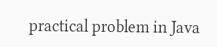practical problem in Java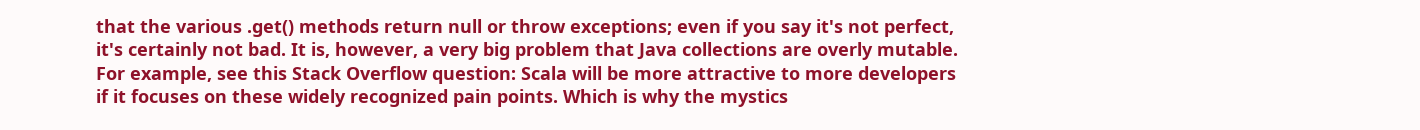that the various .get() methods return null or throw exceptions; even if you say it's not perfect, it's certainly not bad. It is, however, a very big problem that Java collections are overly mutable. For example, see this Stack Overflow question: Scala will be more attractive to more developers if it focuses on these widely recognized pain points. Which is why the mystics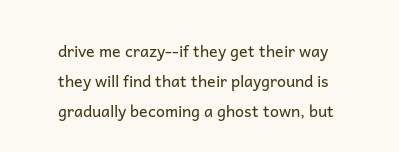drive me crazy--if they get their way they will find that their playground is gradually becoming a ghost town, but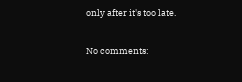only after it's too late.

No comments: